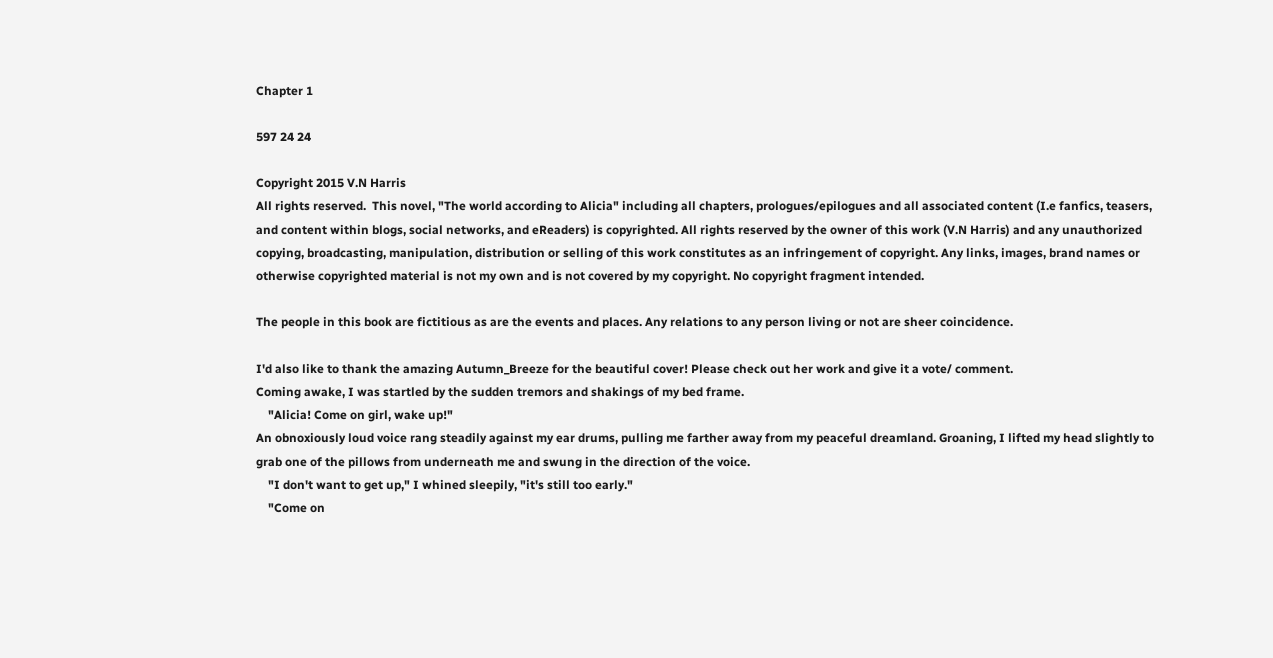Chapter 1

597 24 24

Copyright 2015 V.N Harris
All rights reserved.  This novel, "The world according to Alicia" including all chapters, prologues/epilogues and all associated content (I.e fanfics, teasers, and content within blogs, social networks, and eReaders) is copyrighted. All rights reserved by the owner of this work (V.N Harris) and any unauthorized copying, broadcasting, manipulation, distribution or selling of this work constitutes as an infringement of copyright. Any links, images, brand names or otherwise copyrighted material is not my own and is not covered by my copyright. No copyright fragment intended.

The people in this book are fictitious as are the events and places. Any relations to any person living or not are sheer coincidence.

I'd also like to thank the amazing Autumn_Breeze for the beautiful cover! Please check out her work and give it a vote/ comment.
Coming awake, I was startled by the sudden tremors and shakings of my bed frame.
    "Alicia! Come on girl, wake up!"
An obnoxiously loud voice rang steadily against my ear drums, pulling me farther away from my peaceful dreamland. Groaning, I lifted my head slightly to grab one of the pillows from underneath me and swung in the direction of the voice.
    "I don't want to get up," I whined sleepily, "it's still too early."
    "Come on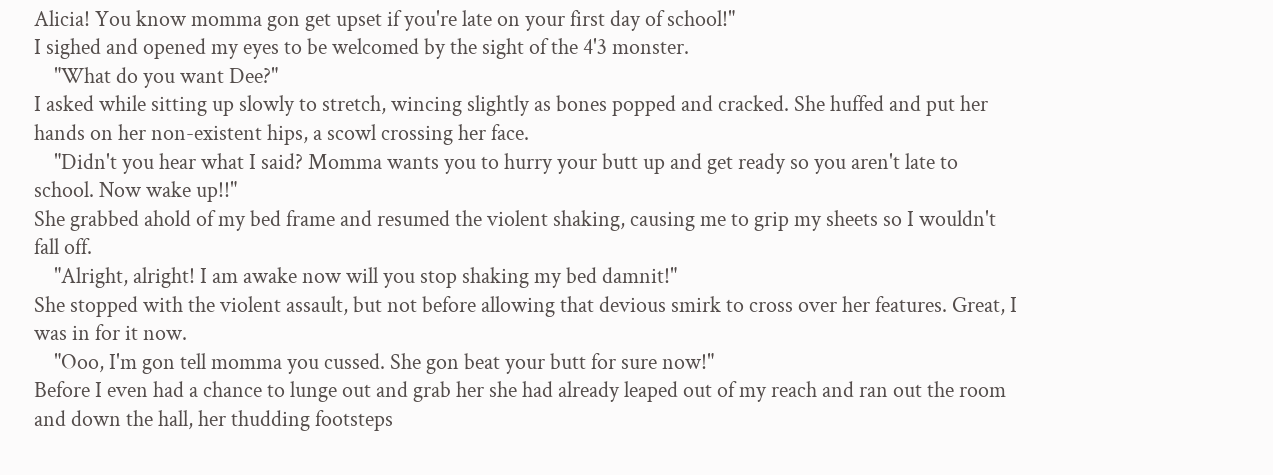Alicia! You know momma gon get upset if you're late on your first day of school!"
I sighed and opened my eyes to be welcomed by the sight of the 4'3 monster.
    "What do you want Dee?"
I asked while sitting up slowly to stretch, wincing slightly as bones popped and cracked. She huffed and put her hands on her non-existent hips, a scowl crossing her face.
    "Didn't you hear what I said? Momma wants you to hurry your butt up and get ready so you aren't late to school. Now wake up!!"
She grabbed ahold of my bed frame and resumed the violent shaking, causing me to grip my sheets so I wouldn't fall off.
    "Alright, alright! I am awake now will you stop shaking my bed damnit!"
She stopped with the violent assault, but not before allowing that devious smirk to cross over her features. Great, I was in for it now.
    "Ooo, I'm gon tell momma you cussed. She gon beat your butt for sure now!"
Before I even had a chance to lunge out and grab her she had already leaped out of my reach and ran out the room and down the hall, her thudding footsteps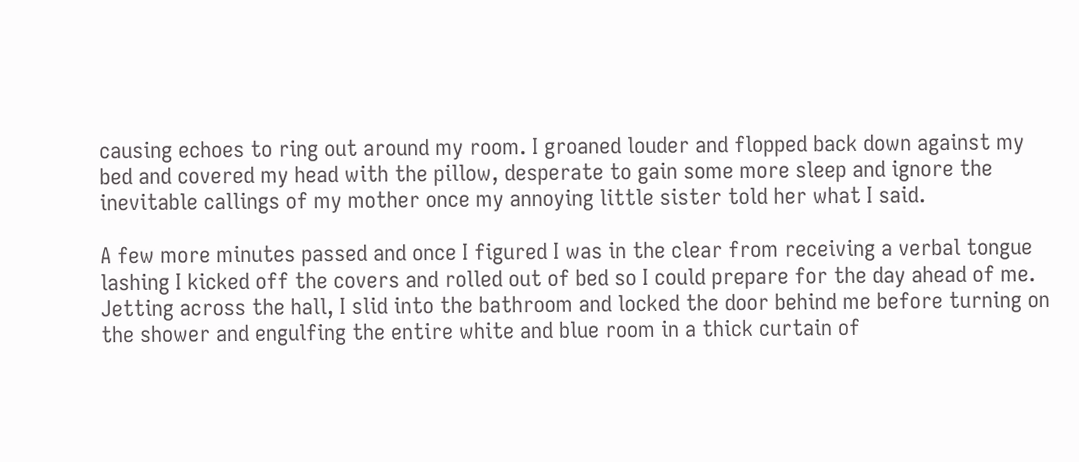causing echoes to ring out around my room. I groaned louder and flopped back down against my bed and covered my head with the pillow, desperate to gain some more sleep and ignore the inevitable callings of my mother once my annoying little sister told her what I said.

A few more minutes passed and once I figured I was in the clear from receiving a verbal tongue lashing I kicked off the covers and rolled out of bed so I could prepare for the day ahead of me.
Jetting across the hall, I slid into the bathroom and locked the door behind me before turning on the shower and engulfing the entire white and blue room in a thick curtain of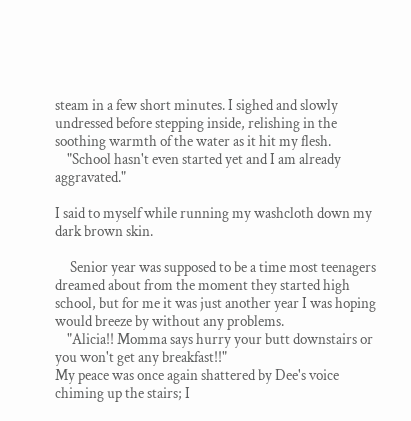steam in a few short minutes. I sighed and slowly undressed before stepping inside, relishing in the soothing warmth of the water as it hit my flesh.
    "School hasn't even started yet and I am already aggravated."

I said to myself while running my washcloth down my dark brown skin.

     Senior year was supposed to be a time most teenagers dreamed about from the moment they started high school, but for me it was just another year I was hoping would breeze by without any problems.
    "Alicia!! Momma says hurry your butt downstairs or you won't get any breakfast!!"
My peace was once again shattered by Dee's voice chiming up the stairs; I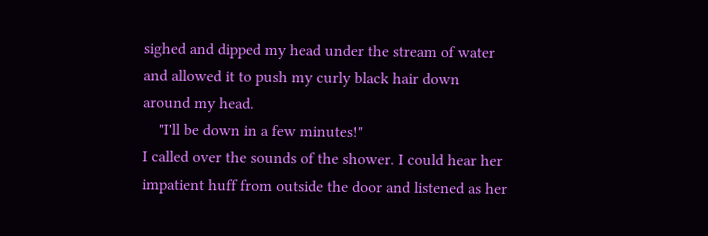sighed and dipped my head under the stream of water and allowed it to push my curly black hair down around my head.
    "I'll be down in a few minutes!"
I called over the sounds of the shower. I could hear her impatient huff from outside the door and listened as her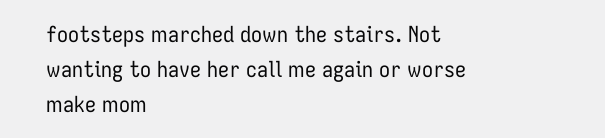footsteps marched down the stairs. Not wanting to have her call me again or worse make mom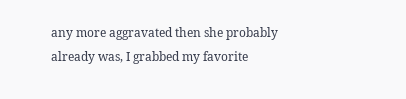any more aggravated then she probably already was, I grabbed my favorite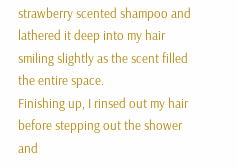strawberry scented shampoo and lathered it deep into my hair smiling slightly as the scent filled the entire space.
Finishing up, I rinsed out my hair before stepping out the shower and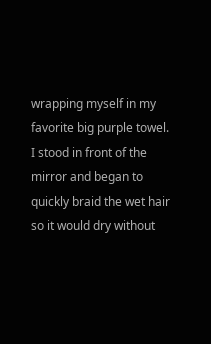wrapping myself in my favorite big purple towel. I stood in front of the mirror and began to quickly braid the wet hair so it would dry without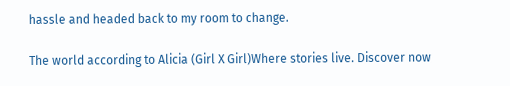hassle and headed back to my room to change.

The world according to Alicia (Girl X Girl)Where stories live. Discover now